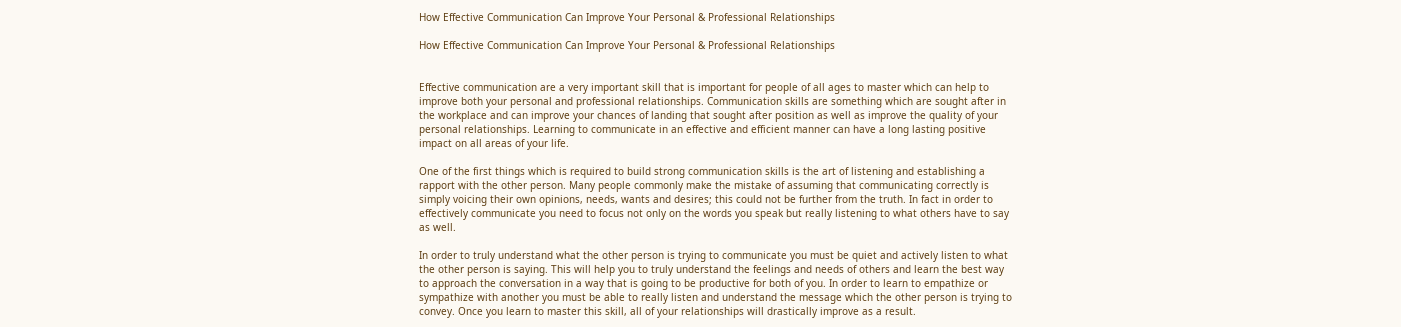How Effective Communication Can Improve Your Personal & Professional Relationships

How Effective Communication Can Improve Your Personal & Professional Relationships


Effective communication are a very important skill that is important for people of all ages to master which can help to improve both your personal and professional relationships. Communication skills are something which are sought after in the workplace and can improve your chances of landing that sought after position as well as improve the quality of your personal relationships. Learning to communicate in an effective and efficient manner can have a long lasting positive impact on all areas of your life.

One of the first things which is required to build strong communication skills is the art of listening and establishing a rapport with the other person. Many people commonly make the mistake of assuming that communicating correctly is simply voicing their own opinions, needs, wants and desires; this could not be further from the truth. In fact in order to effectively communicate you need to focus not only on the words you speak but really listening to what others have to say as well.

In order to truly understand what the other person is trying to communicate you must be quiet and actively listen to what the other person is saying. This will help you to truly understand the feelings and needs of others and learn the best way to approach the conversation in a way that is going to be productive for both of you. In order to learn to empathize or sympathize with another you must be able to really listen and understand the message which the other person is trying to convey. Once you learn to master this skill, all of your relationships will drastically improve as a result.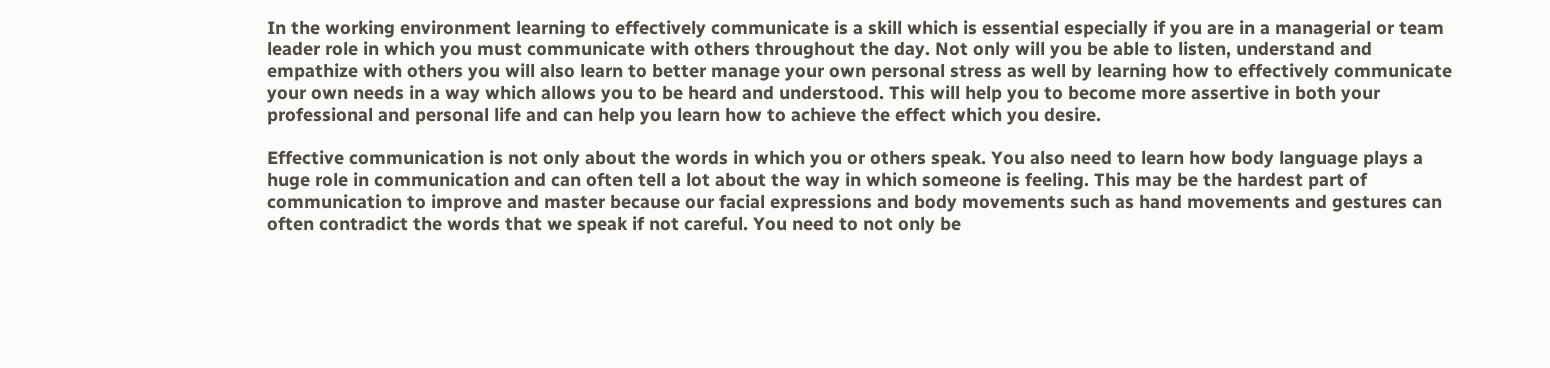In the working environment learning to effectively communicate is a skill which is essential especially if you are in a managerial or team leader role in which you must communicate with others throughout the day. Not only will you be able to listen, understand and empathize with others you will also learn to better manage your own personal stress as well by learning how to effectively communicate your own needs in a way which allows you to be heard and understood. This will help you to become more assertive in both your professional and personal life and can help you learn how to achieve the effect which you desire.

Effective communication is not only about the words in which you or others speak. You also need to learn how body language plays a huge role in communication and can often tell a lot about the way in which someone is feeling. This may be the hardest part of communication to improve and master because our facial expressions and body movements such as hand movements and gestures can often contradict the words that we speak if not careful. You need to not only be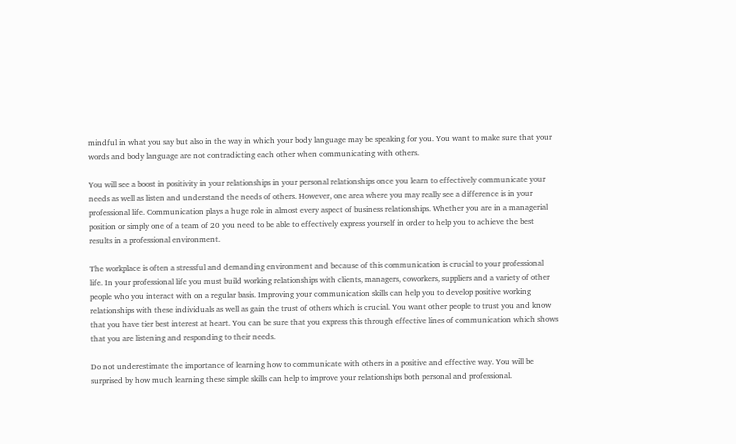mindful in what you say but also in the way in which your body language may be speaking for you. You want to make sure that your words and body language are not contradicting each other when communicating with others.

You will see a boost in positivity in your relationships in your personal relationships once you learn to effectively communicate your needs as well as listen and understand the needs of others. However, one area where you may really see a difference is in your professional life. Communication plays a huge role in almost every aspect of business relationships. Whether you are in a managerial position or simply one of a team of 20 you need to be able to effectively express yourself in order to help you to achieve the best results in a professional environment.

The workplace is often a stressful and demanding environment and because of this communication is crucial to your professional life. In your professional life you must build working relationships with clients, managers, coworkers, suppliers and a variety of other people who you interact with on a regular basis. Improving your communication skills can help you to develop positive working relationships with these individuals as well as gain the trust of others which is crucial. You want other people to trust you and know that you have tier best interest at heart. You can be sure that you express this through effective lines of communication which shows that you are listening and responding to their needs.

Do not underestimate the importance of learning how to communicate with others in a positive and effective way. You will be surprised by how much learning these simple skills can help to improve your relationships both personal and professional.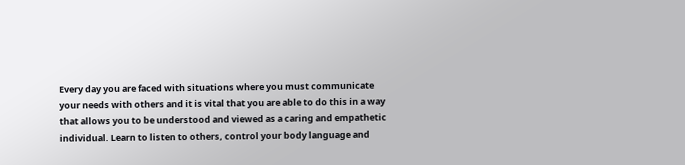Every day you are faced with situations where you must communicate your needs with others and it is vital that you are able to do this in a way that allows you to be understood and viewed as a caring and empathetic individual. Learn to listen to others, control your body language and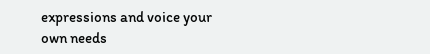expressions and voice your own needs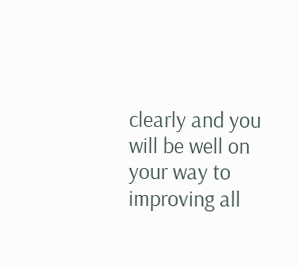clearly and you will be well on your way to improving all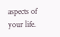aspects of your life.